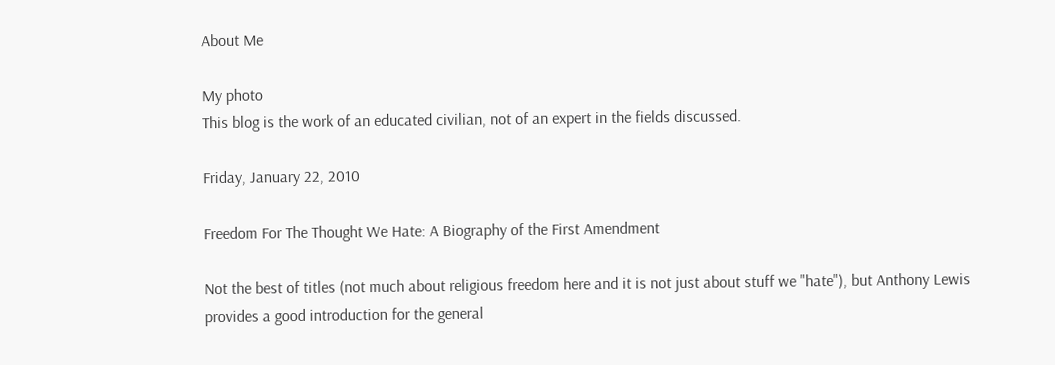About Me

My photo
This blog is the work of an educated civilian, not of an expert in the fields discussed.

Friday, January 22, 2010

Freedom For The Thought We Hate: A Biography of the First Amendment

Not the best of titles (not much about religious freedom here and it is not just about stuff we "hate"), but Anthony Lewis provides a good introduction for the general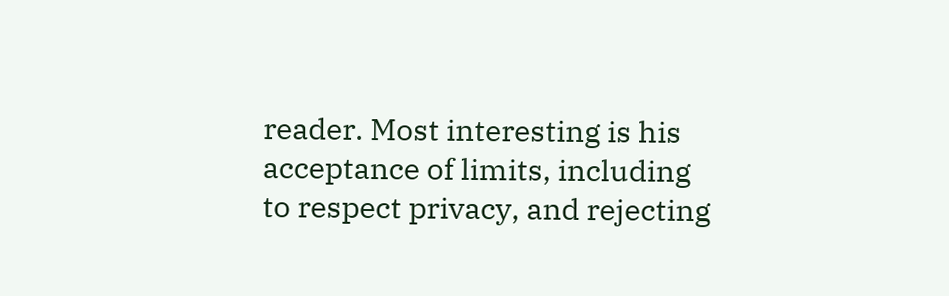reader. Most interesting is his acceptance of limits, including to respect privacy, and rejecting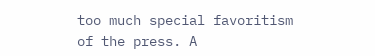too much special favoritism of the press. A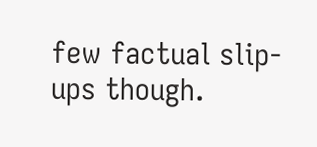few factual slip-ups though.